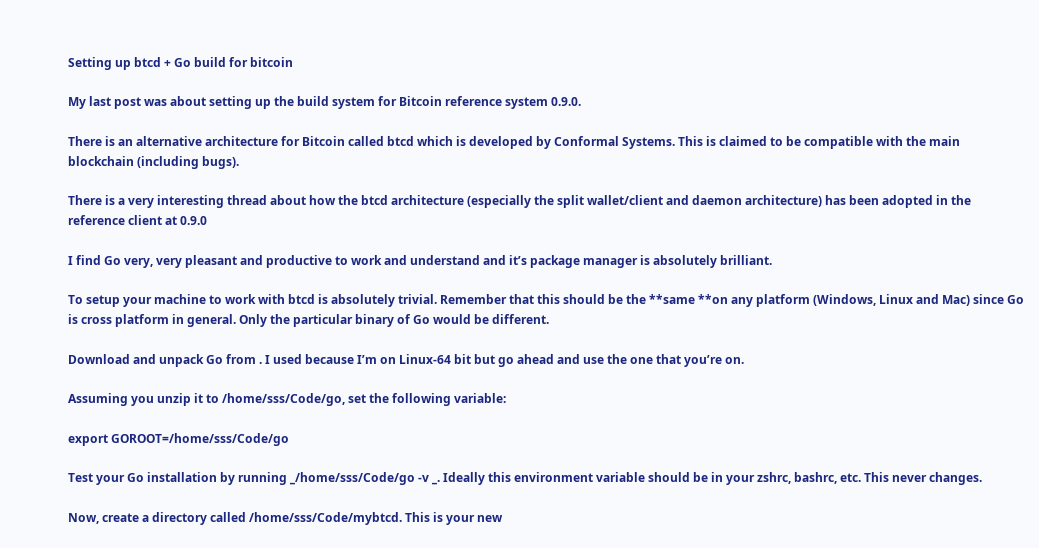Setting up btcd + Go build for bitcoin

My last post was about setting up the build system for Bitcoin reference system 0.9.0.

There is an alternative architecture for Bitcoin called btcd which is developed by Conformal Systems. This is claimed to be compatible with the main blockchain (including bugs).

There is a very interesting thread about how the btcd architecture (especially the split wallet/client and daemon architecture) has been adopted in the reference client at 0.9.0

I find Go very, very pleasant and productive to work and understand and it’s package manager is absolutely brilliant.

To setup your machine to work with btcd is absolutely trivial. Remember that this should be the **same **on any platform (Windows, Linux and Mac) since Go is cross platform in general. Only the particular binary of Go would be different.

Download and unpack Go from . I used because I’m on Linux-64 bit but go ahead and use the one that you’re on.

Assuming you unzip it to /home/sss/Code/go, set the following variable:

export GOROOT=/home/sss/Code/go

Test your Go installation by running _/home/sss/Code/go -v _. Ideally this environment variable should be in your zshrc, bashrc, etc. This never changes.

Now, create a directory called /home/sss/Code/mybtcd. This is your new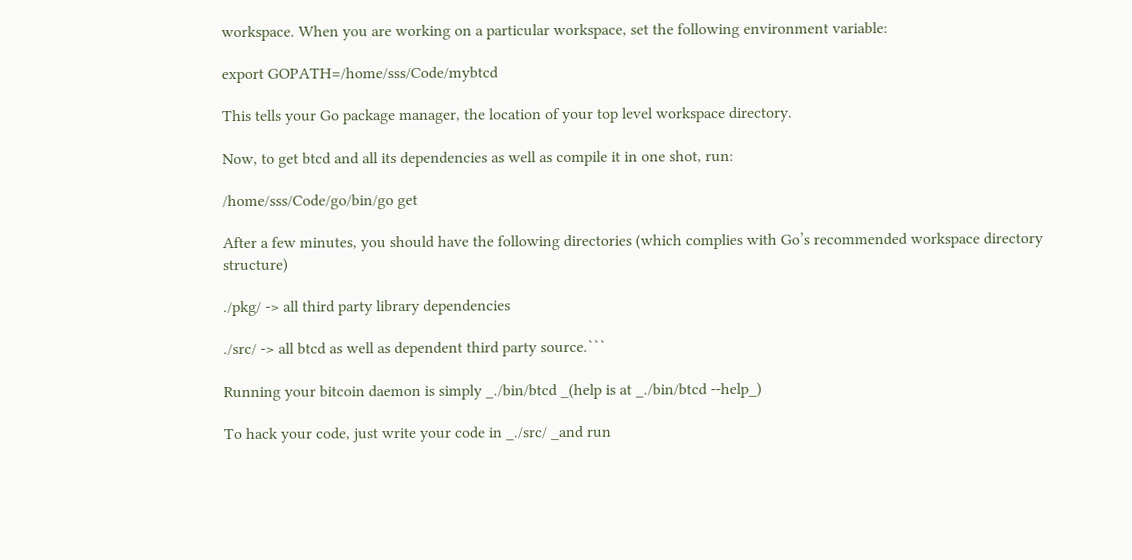workspace. When you are working on a particular workspace, set the following environment variable:

export GOPATH=/home/sss/Code/mybtcd

This tells your Go package manager, the location of your top level workspace directory.

Now, to get btcd and all its dependencies as well as compile it in one shot, run:

/home/sss/Code/go/bin/go get

After a few minutes, you should have the following directories (which complies with Go’s recommended workspace directory structure)

./pkg/ -> all third party library dependencies

./src/ -> all btcd as well as dependent third party source.```

Running your bitcoin daemon is simply _./bin/btcd _(help is at _./bin/btcd --help_)

To hack your code, just write your code in _./src/ _and run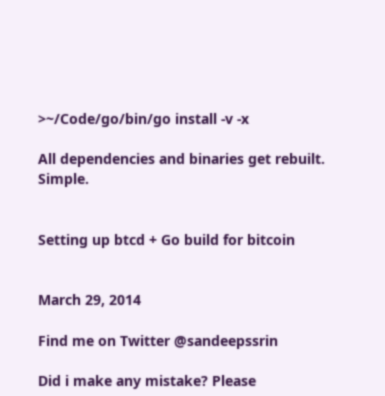>~/Code/go/bin/go install -v -x

All dependencies and binaries get rebuilt. Simple.


Setting up btcd + Go build for bitcoin


March 29, 2014

Find me on Twitter @sandeepssrin

Did i make any mistake? Please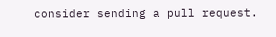consider sending a pull request.